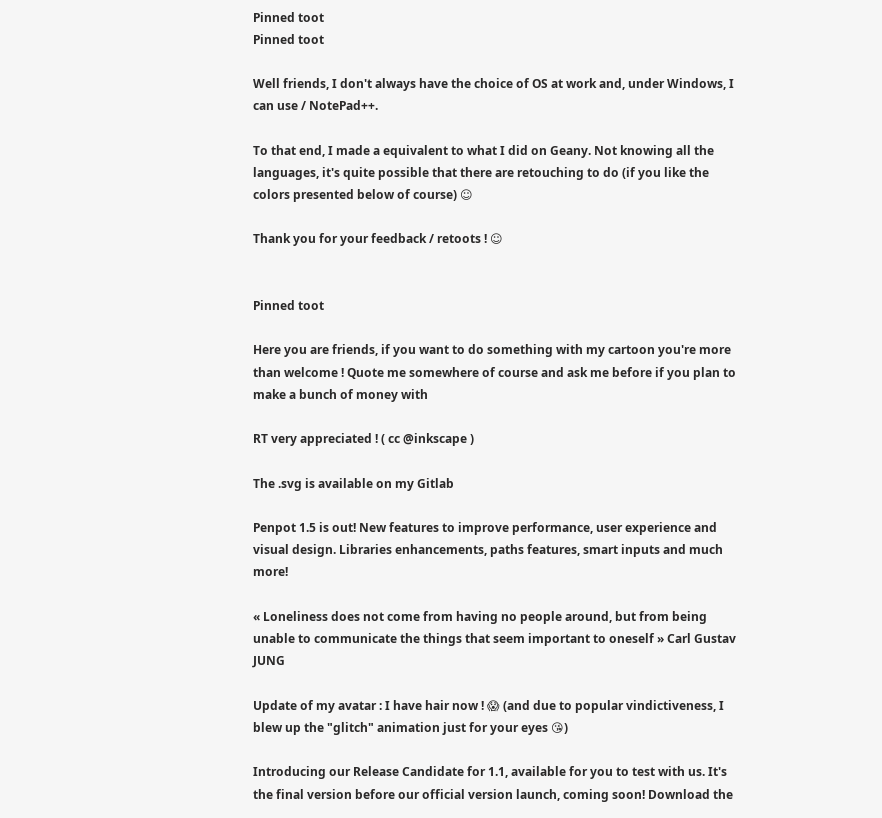Pinned toot
Pinned toot

Well friends, I don't always have the choice of OS at work and, under Windows, I can use / NotePad++.

To that end, I made a equivalent to what I did on Geany. Not knowing all the languages, it's quite possible that there are retouching to do (if you like the colors presented below of course) ☺

Thank you for your feedback / retoots ! ☺


Pinned toot

Here you are friends, if you want to do something with my cartoon you're more than welcome ! Quote me somewhere of course and ask me before if you plan to make a bunch of money with

RT very appreciated ! ( cc @inkscape )

The .svg is available on my Gitlab

Penpot 1.5 is out! New features to improve performance, user experience and visual design. Libraries enhancements, paths features, smart inputs and much more!

« Loneliness does not come from having no people around, but from being unable to communicate the things that seem important to oneself » Carl Gustav JUNG

Update of my avatar : I have hair now ! 😱 (and due to popular vindictiveness, I blew up the "glitch" animation just for your eyes 😘)

Introducing our Release Candidate for 1.1, available for you to test with us. It's the final version before our official version launch, coming soon! Download the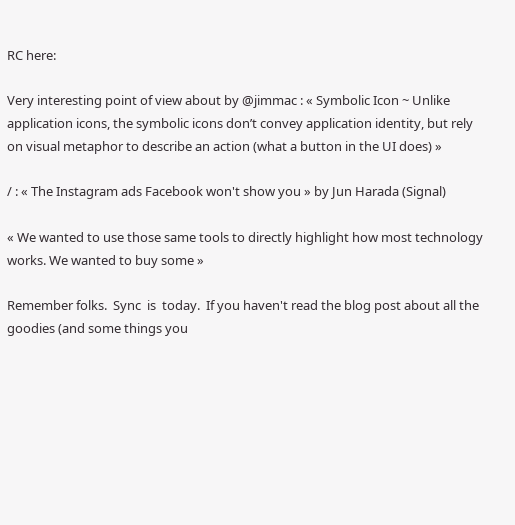RC here:

Very interesting point of view about by @jimmac : « Symbolic Icon ~ Unlike application icons, the symbolic icons don’t convey application identity, but rely on visual metaphor to describe an action (what a button in the UI does) »

/ : « The Instagram ads Facebook won't show you » by Jun Harada (Signal)

« We wanted to use those same tools to directly highlight how most technology works. We wanted to buy some »

Remember folks.  Sync  is  today.  If you haven't read the blog post about all the goodies (and some things you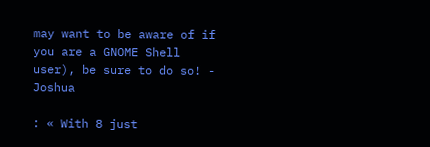may want to be aware of if you are a GNOME Shell user), be sure to do so! - Joshua

: « With 8 just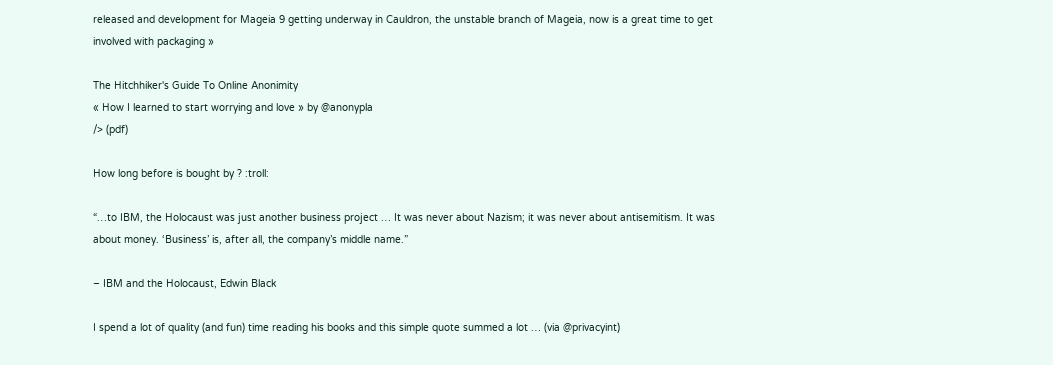released and development for Mageia 9 getting underway in Cauldron, the unstable branch of Mageia, now is a great time to get involved with packaging »

The Hitchhiker's Guide To Online Anonimity
« How I learned to start worrying and love » by @anonypla
/> (pdf)

How long before is bought by ? :troll:

“…to IBM, the Holocaust was just another business project … It was never about Nazism; it was never about antisemitism. It was about money. ‘Business’ is, after all, the company’s middle name.”

– IBM and the Holocaust, Edwin Black

I spend a lot of quality (and fun) time reading his books and this simple quote summed a lot … (via @privacyint)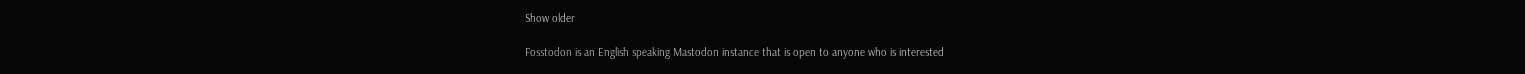Show older

Fosstodon is an English speaking Mastodon instance that is open to anyone who is interested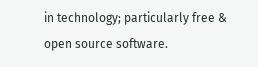in technology; particularly free & open source software.